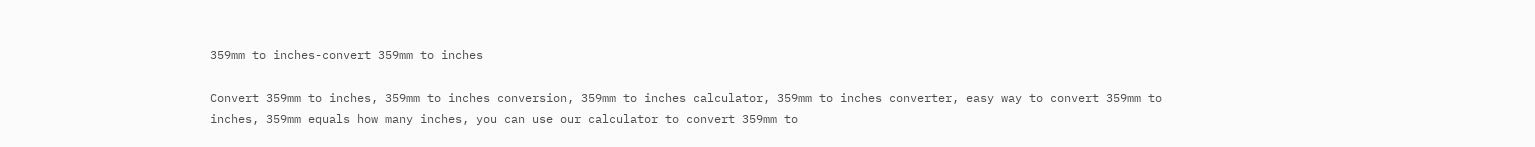359mm to inches-convert 359mm to inches

Convert 359mm to inches, 359mm to inches conversion, 359mm to inches calculator, 359mm to inches converter, easy way to convert 359mm to inches, 359mm equals how many inches, you can use our calculator to convert 359mm to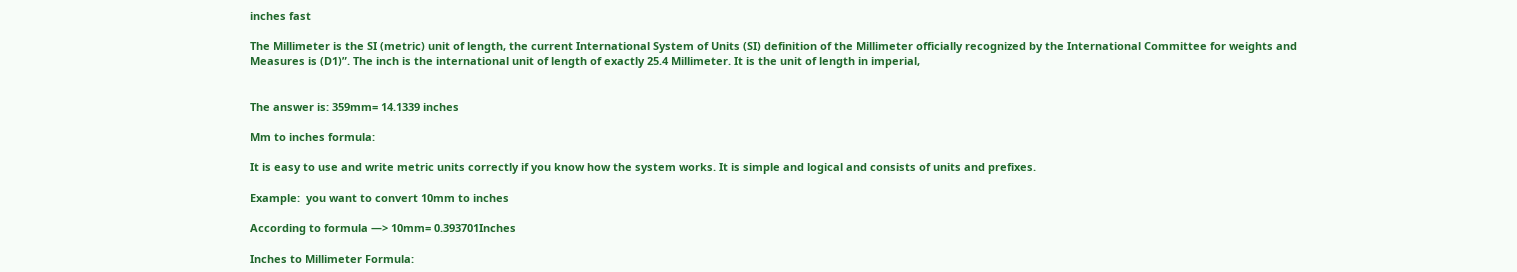inches fast

The Millimeter is the SI (metric) unit of length, the current International System of Units (SI) definition of the Millimeter officially recognized by the International Committee for weights and Measures is (D1)”. The inch is the international unit of length of exactly 25.4 Millimeter. It is the unit of length in imperial,


The answer is: 359mm= 14.1339 inches

Mm to inches formula:

It is easy to use and write metric units correctly if you know how the system works. It is simple and logical and consists of units and prefixes.

Example:  you want to convert 10mm to inches

According to formula —> 10mm= 0.393701Inches

Inches to Millimeter Formula: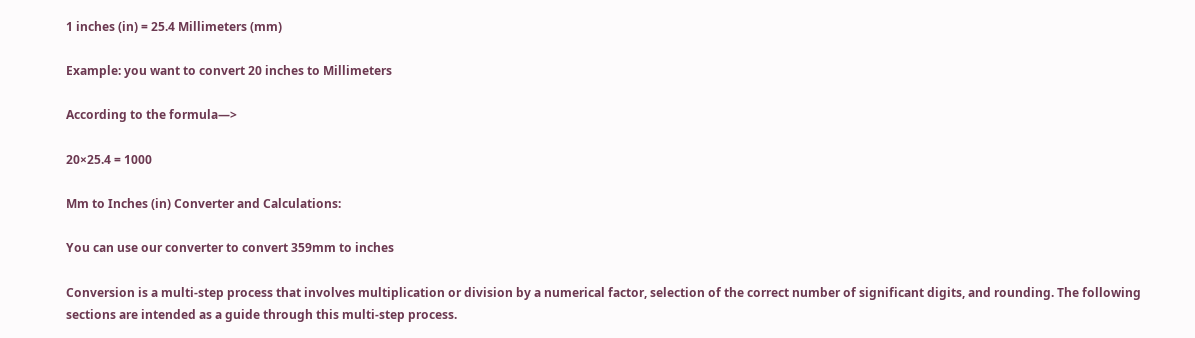1 inches (in) = 25.4 Millimeters (mm)

Example: you want to convert 20 inches to Millimeters

According to the formula—>

20×25.4 = 1000

Mm to Inches (in) Converter and Calculations:

You can use our converter to convert 359mm to inches

Conversion is a multi-step process that involves multiplication or division by a numerical factor, selection of the correct number of significant digits, and rounding. The following sections are intended as a guide through this multi-step process.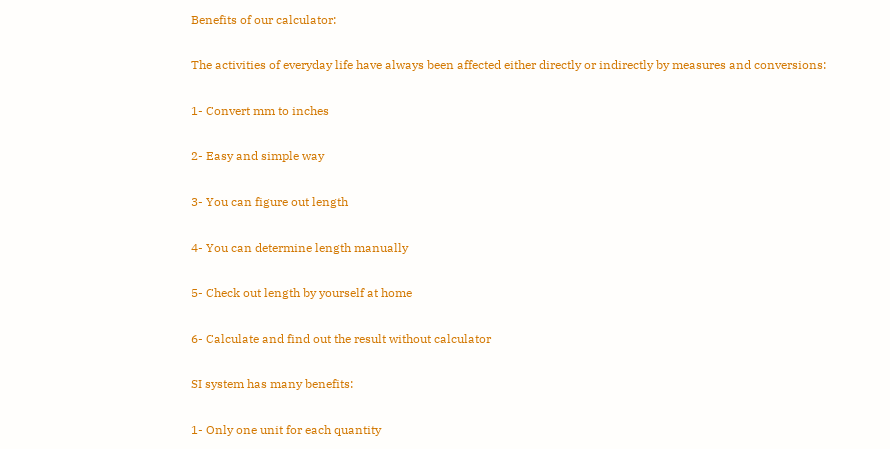Benefits of our calculator:

The activities of everyday life have always been affected either directly or indirectly by measures and conversions:

1- Convert mm to inches

2- Easy and simple way

3- You can figure out length

4- You can determine length manually

5- Check out length by yourself at home

6- Calculate and find out the result without calculator

SI system has many benefits:

1- Only one unit for each quantity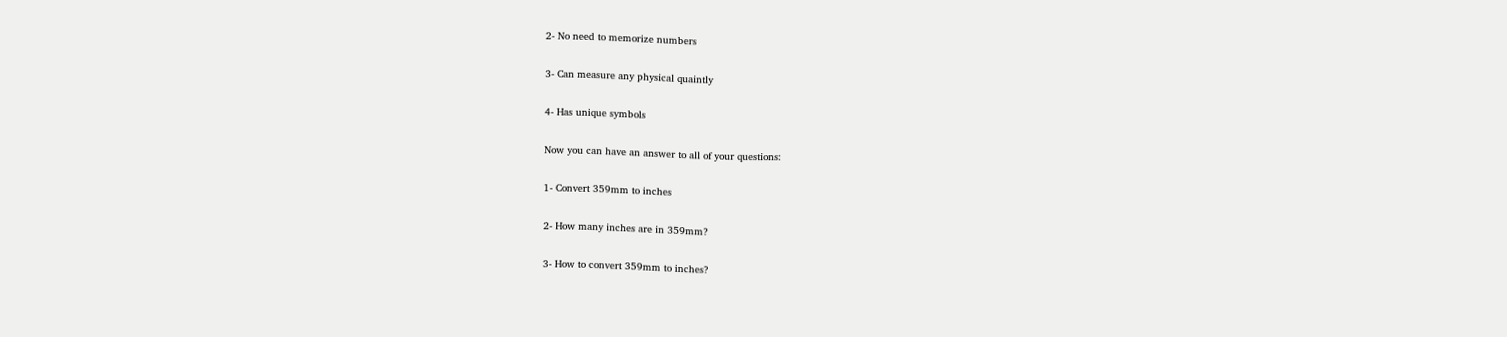2- No need to memorize numbers

3- Can measure any physical quaintly

4- Has unique symbols

Now you can have an answer to all of your questions:

1- Convert 359mm to inches

2- How many inches are in 359mm?

3- How to convert 359mm to inches?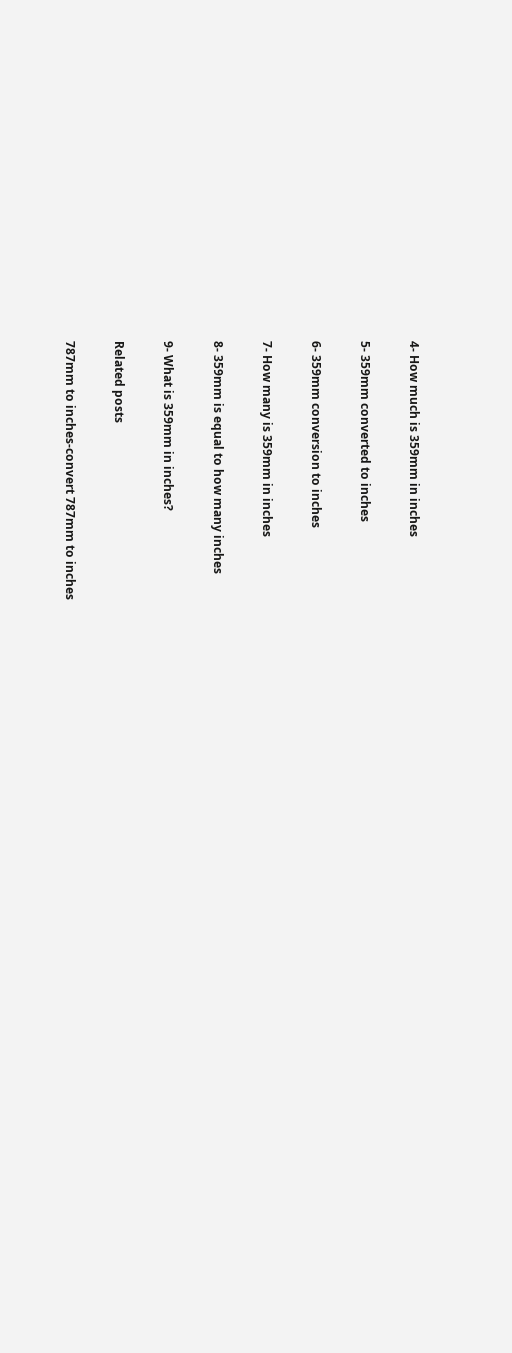4- How much is 359mm in inches

5- 359mm converted to inches

6- 359mm conversion to inches

7- How many is 359mm in inches

8- 359mm is equal to how many inches

9- What is 359mm in inches?

Related posts

787mm to inches-convert 787mm to inches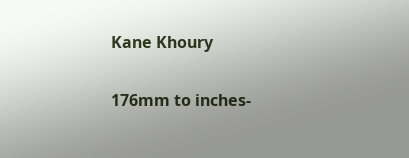Kane Khoury

176mm to inches-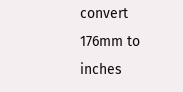convert 176mm to inches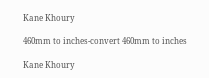Kane Khoury

460mm to inches-convert 460mm to inches

Kane Khoury